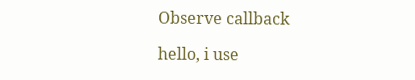Observe callback

hello, i use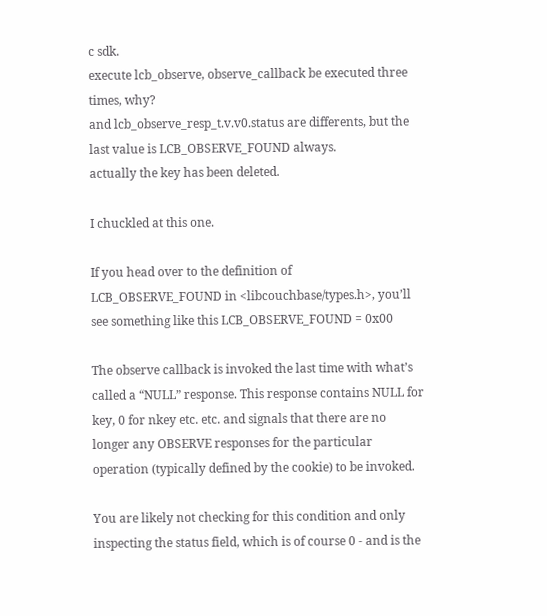c sdk.
execute lcb_observe, observe_callback be executed three times, why?
and lcb_observe_resp_t.v.v0.status are differents, but the last value is LCB_OBSERVE_FOUND always.
actually the key has been deleted.

I chuckled at this one.

If you head over to the definition of LCB_OBSERVE_FOUND in <libcouchbase/types.h>, you’ll see something like this LCB_OBSERVE_FOUND = 0x00

The observe callback is invoked the last time with what’s called a “NULL” response. This response contains NULL for key, 0 for nkey etc. etc. and signals that there are no longer any OBSERVE responses for the particular operation (typically defined by the cookie) to be invoked.

You are likely not checking for this condition and only inspecting the status field, which is of course 0 - and is the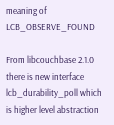meaning of LCB_OBSERVE_FOUND

From libcouchbase 2.1.0 there is new interface lcb_durability_poll which is higher level abstraction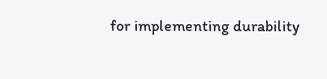for implementing durability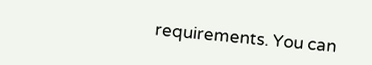requirements. You can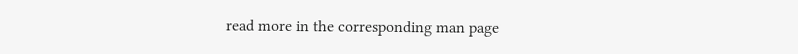read more in the corresponding man page